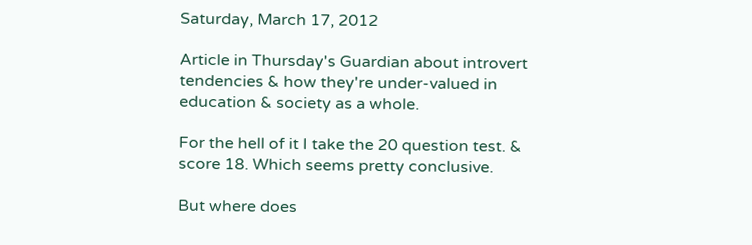Saturday, March 17, 2012

Article in Thursday's Guardian about introvert tendencies & how they're under-valued in education & society as a whole.

For the hell of it I take the 20 question test. & score 18. Which seems pretty conclusive.

But where does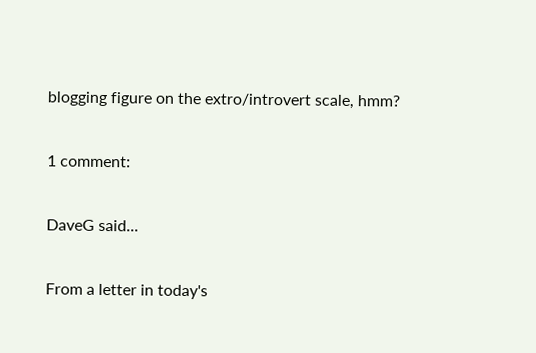blogging figure on the extro/introvert scale, hmm?

1 comment:

DaveG said...

From a letter in today's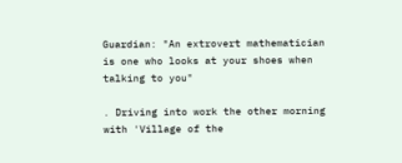Guardian: "An extrovert mathematician is one who looks at your shoes when talking to you"

. Driving into work the other morning with 'Village of the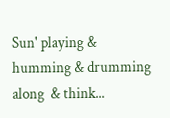Sun' playing & humming & drumming along  & think...